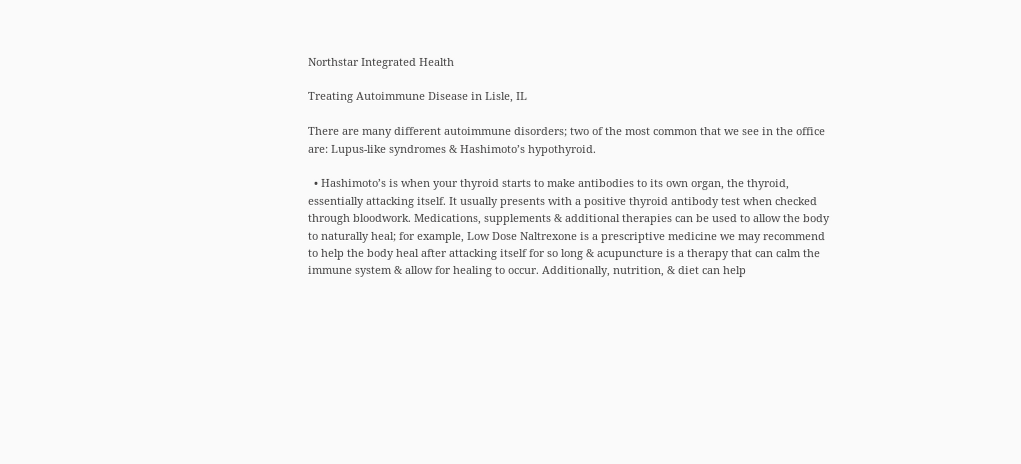Northstar Integrated Health

Treating Autoimmune Disease in Lisle, IL

There are many different autoimmune disorders; two of the most common that we see in the office are: Lupus-like syndromes & Hashimoto’s hypothyroid.

  • Hashimoto’s is when your thyroid starts to make antibodies to its own organ, the thyroid, essentially attacking itself. It usually presents with a positive thyroid antibody test when checked through bloodwork. Medications, supplements & additional therapies can be used to allow the body to naturally heal; for example, Low Dose Naltrexone is a prescriptive medicine we may recommend to help the body heal after attacking itself for so long & acupuncture is a therapy that can calm the immune system & allow for healing to occur. Additionally, nutrition, & diet can help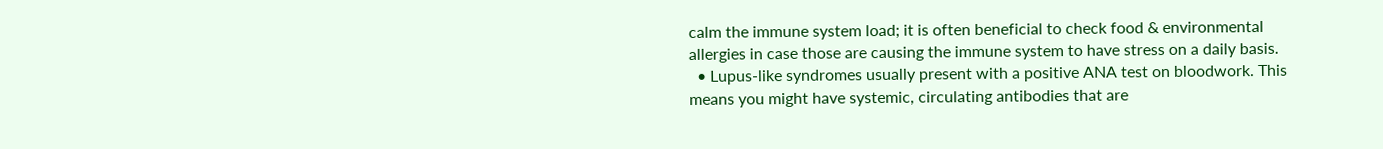calm the immune system load; it is often beneficial to check food & environmental allergies in case those are causing the immune system to have stress on a daily basis.
  • Lupus-like syndromes usually present with a positive ANA test on bloodwork. This means you might have systemic, circulating antibodies that are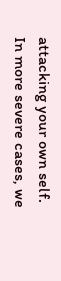attacking your own self. In more severe cases, we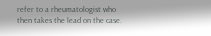refer to a rheumatologist who then takes the lead on the case.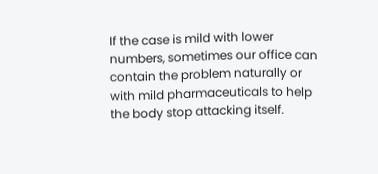If the case is mild with lower numbers, sometimes our office can contain the problem naturally or with mild pharmaceuticals to help the body stop attacking itself.